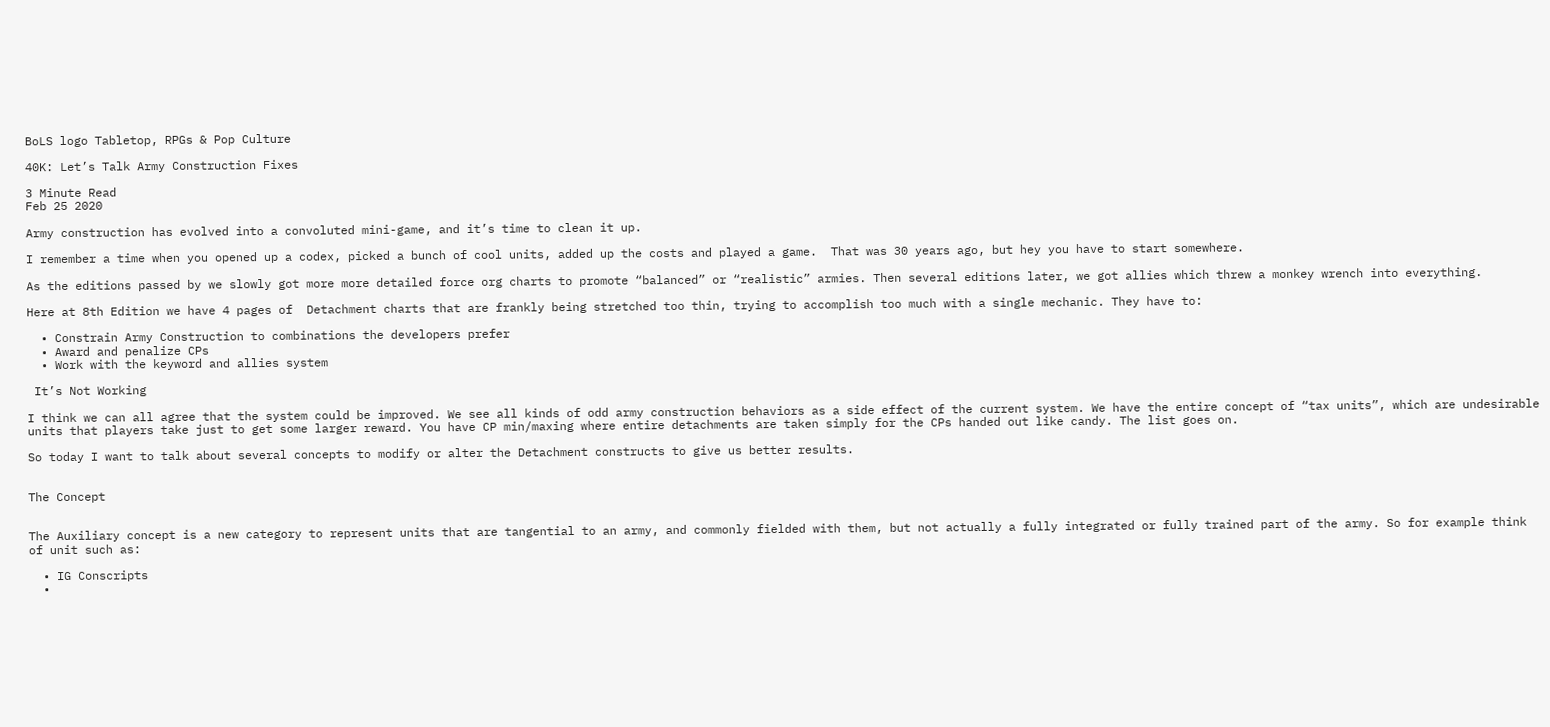BoLS logo Tabletop, RPGs & Pop Culture

40K: Let’s Talk Army Construction Fixes

3 Minute Read
Feb 25 2020

Army construction has evolved into a convoluted mini-game, and it’s time to clean it up.

I remember a time when you opened up a codex, picked a bunch of cool units, added up the costs and played a game.  That was 30 years ago, but hey you have to start somewhere.

As the editions passed by we slowly got more more detailed force org charts to promote “balanced” or “realistic” armies. Then several editions later, we got allies which threw a monkey wrench into everything.

Here at 8th Edition we have 4 pages of  Detachment charts that are frankly being stretched too thin, trying to accomplish too much with a single mechanic. They have to:

  • Constrain Army Construction to combinations the developers prefer
  • Award and penalize CPs
  • Work with the keyword and allies system

 It’s Not Working

I think we can all agree that the system could be improved. We see all kinds of odd army construction behaviors as a side effect of the current system. We have the entire concept of “tax units”, which are undesirable units that players take just to get some larger reward. You have CP min/maxing where entire detachments are taken simply for the CPs handed out like candy. The list goes on.

So today I want to talk about several concepts to modify or alter the Detachment constructs to give us better results.


The Concept


The Auxiliary concept is a new category to represent units that are tangential to an army, and commonly fielded with them, but not actually a fully integrated or fully trained part of the army. So for example think of unit such as:

  • IG Conscripts
  •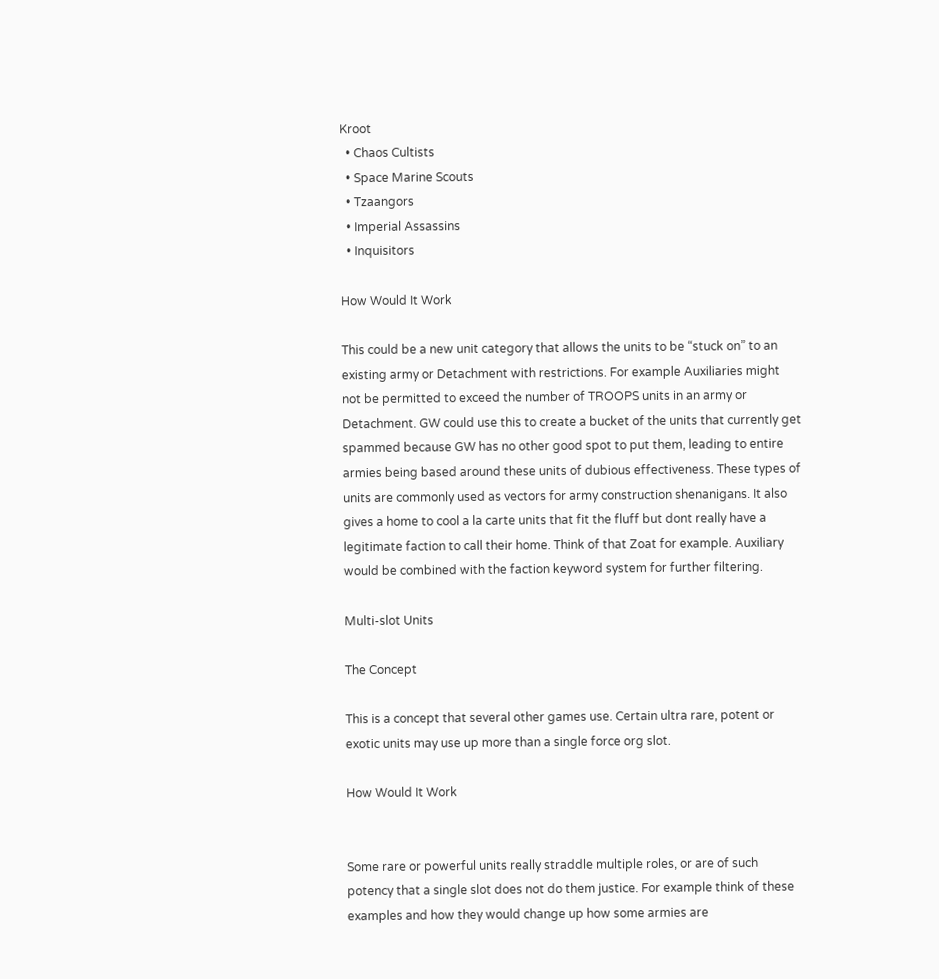Kroot
  • Chaos Cultists
  • Space Marine Scouts
  • Tzaangors
  • Imperial Assassins
  • Inquisitors

How Would It Work

This could be a new unit category that allows the units to be “stuck on” to an existing army or Detachment with restrictions. For example Auxiliaries might not be permitted to exceed the number of TROOPS units in an army or Detachment. GW could use this to create a bucket of the units that currently get spammed because GW has no other good spot to put them, leading to entire armies being based around these units of dubious effectiveness. These types of units are commonly used as vectors for army construction shenanigans. It also gives a home to cool a la carte units that fit the fluff but dont really have a legitimate faction to call their home. Think of that Zoat for example. Auxiliary would be combined with the faction keyword system for further filtering.

Multi-slot Units

The Concept

This is a concept that several other games use. Certain ultra rare, potent or exotic units may use up more than a single force org slot.

How Would It Work


Some rare or powerful units really straddle multiple roles, or are of such potency that a single slot does not do them justice. For example think of these examples and how they would change up how some armies are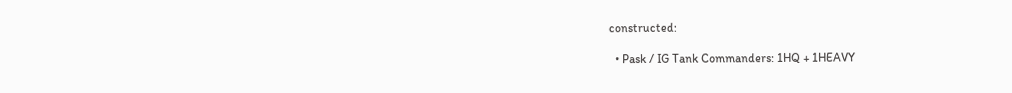constructed:

  • Pask / IG Tank Commanders: 1HQ + 1HEAVY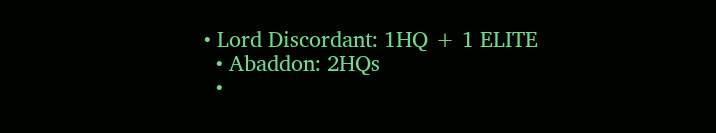• Lord Discordant: 1HQ + 1 ELITE
  • Abaddon: 2HQs
  •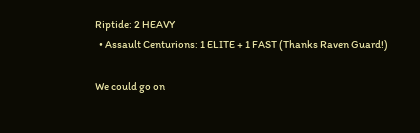Riptide: 2 HEAVY
  • Assault Centurions: 1 ELITE + 1 FAST (Thanks Raven Guard!)

We could go on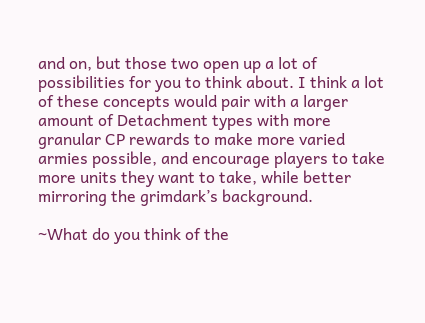and on, but those two open up a lot of possibilities for you to think about. I think a lot of these concepts would pair with a larger amount of Detachment types with more granular CP rewards to make more varied armies possible, and encourage players to take more units they want to take, while better mirroring the grimdark’s background.

~What do you think of the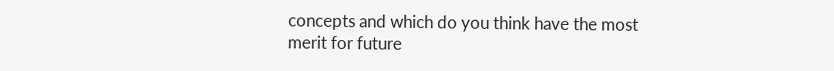concepts and which do you think have the most merit for future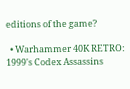editions of the game?

  • Warhammer 40K RETRO: 1999's Codex Assassins